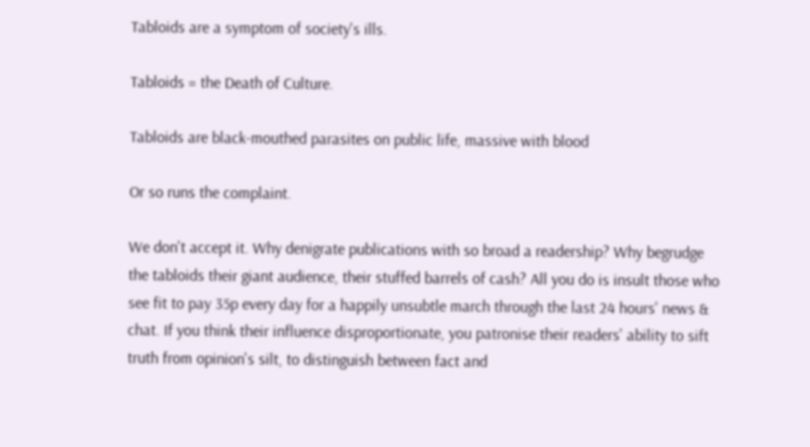Tabloids are a symptom of society's ills.

Tabloids = the Death of Culture.

Tabloids are black-mouthed parasites on public life, massive with blood

Or so runs the complaint.

We don't accept it. Why denigrate publications with so broad a readership? Why begrudge the tabloids their giant audience, their stuffed barrels of cash? All you do is insult those who see fit to pay 35p every day for a happily unsubtle march through the last 24 hours' news & chat. If you think their influence disproportionate, you patronise their readers' ability to sift truth from opinion's silt, to distinguish between fact and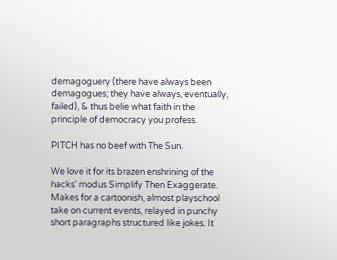demagoguery (there have always been demagogues; they have always, eventually, failed), & thus belie what faith in the principle of democracy you profess.

PITCH has no beef with The Sun.

We love it for its brazen enshrining of the hacks' modus Simplify Then Exaggerate. Makes for a cartoonish, almost playschool take on current events, relayed in punchy short paragraphs structured like jokes. It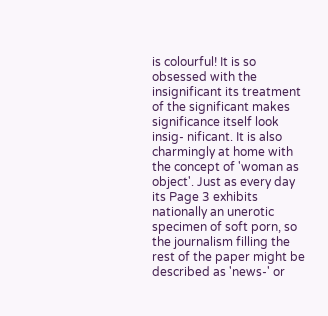is colourful! It is so obsessed with the insignificant its treatment of the significant makes significance itself look insig- nificant. It is also charmingly at home with the concept of 'woman as object'. Just as every day its Page 3 exhibits nationally an unerotic specimen of soft porn, so the journalism filling the rest of the paper might be described as 'news-' or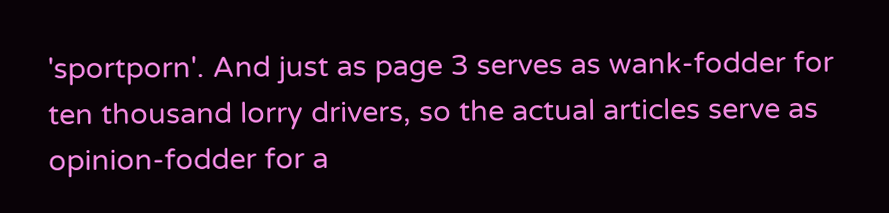'sportporn'. And just as page 3 serves as wank-fodder for ten thousand lorry drivers, so the actual articles serve as opinion-fodder for a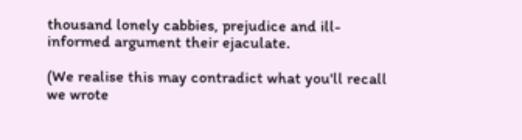thousand lonely cabbies, prejudice and ill-informed argument their ejaculate.

(We realise this may contradict what you'll recall we wrote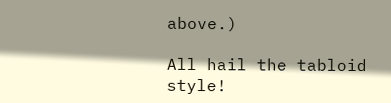above.)

All hail the tabloid style!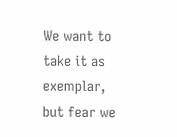We want to take it as exemplar, but fear we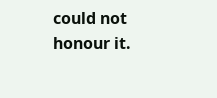could not honour it.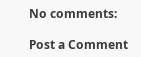No comments:

Post a Comment